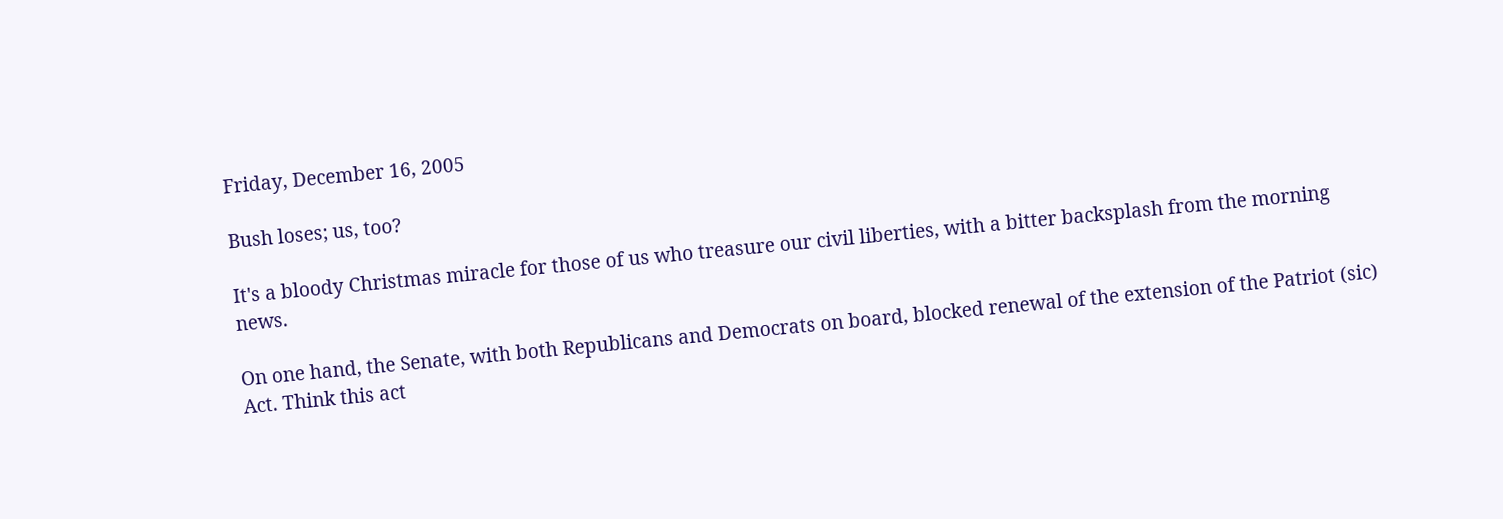Friday, December 16, 2005

Bush loses; us, too?

It's a bloody Christmas miracle for those of us who treasure our civil liberties, with a bitter backsplash from the morning news.

On one hand, the Senate, with both Republicans and Democrats on board, blocked renewal of the extension of the Patriot (sic) Act. Think this act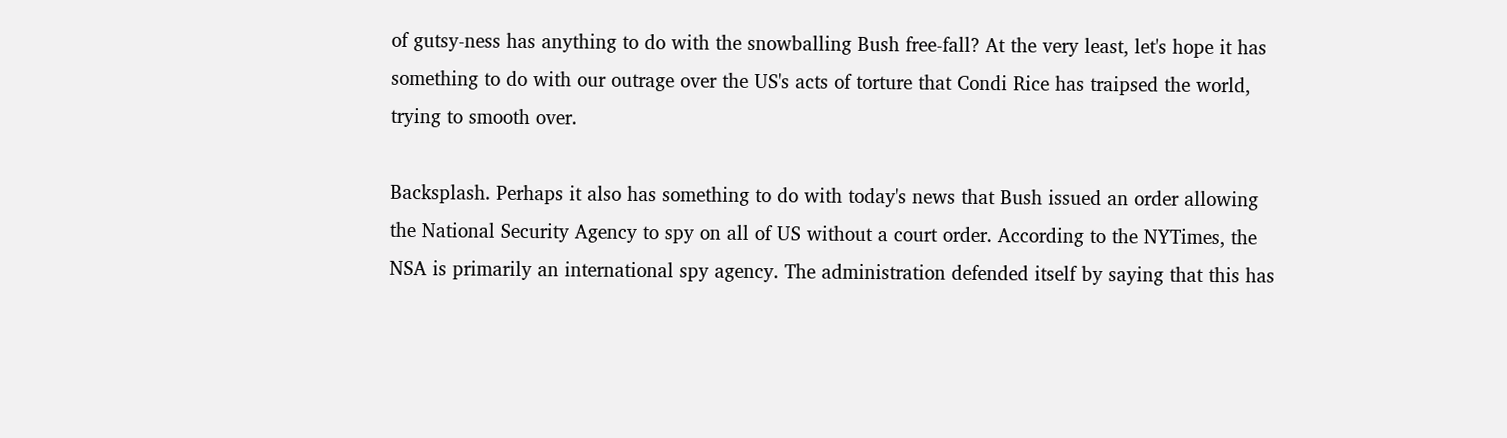of gutsy-ness has anything to do with the snowballing Bush free-fall? At the very least, let's hope it has something to do with our outrage over the US's acts of torture that Condi Rice has traipsed the world, trying to smooth over.

Backsplash. Perhaps it also has something to do with today's news that Bush issued an order allowing the National Security Agency to spy on all of US without a court order. According to the NYTimes, the NSA is primarily an international spy agency. The administration defended itself by saying that this has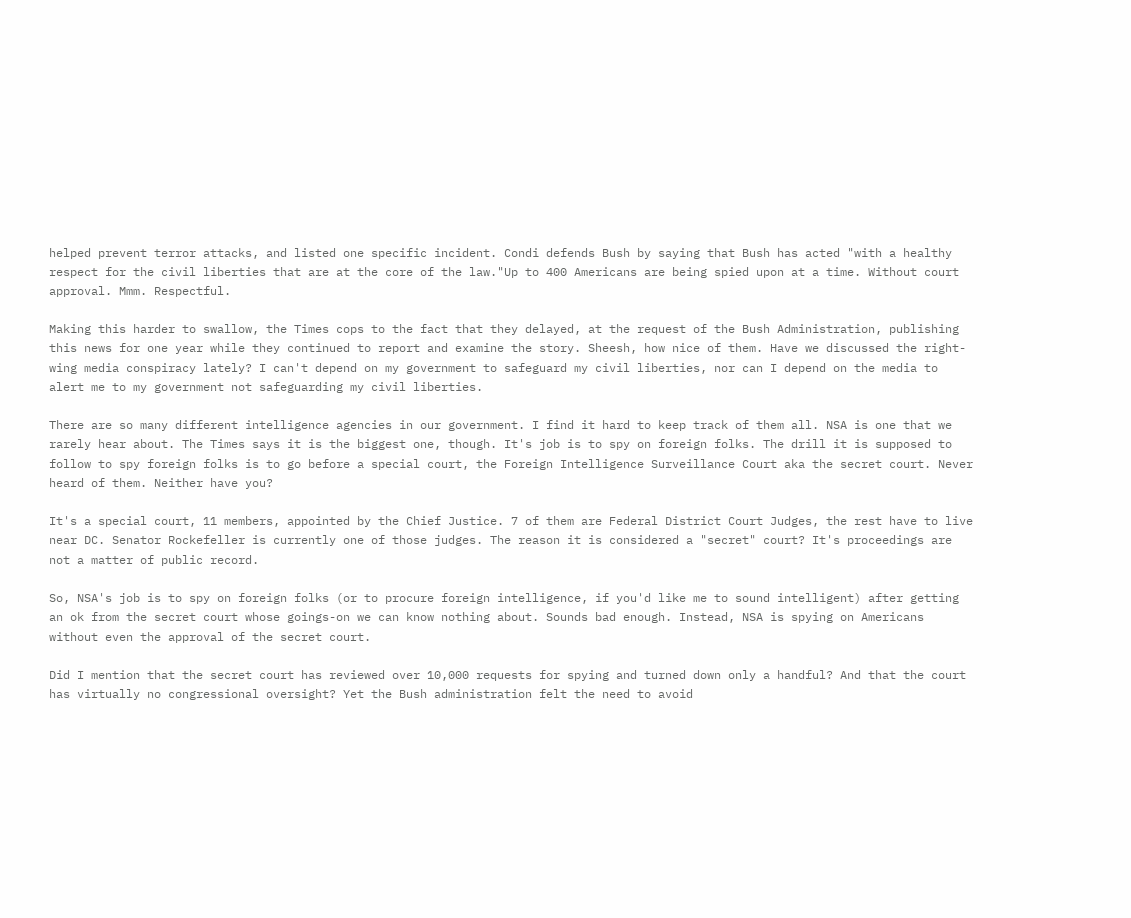helped prevent terror attacks, and listed one specific incident. Condi defends Bush by saying that Bush has acted "with a healthy respect for the civil liberties that are at the core of the law."Up to 400 Americans are being spied upon at a time. Without court approval. Mmm. Respectful.

Making this harder to swallow, the Times cops to the fact that they delayed, at the request of the Bush Administration, publishing this news for one year while they continued to report and examine the story. Sheesh, how nice of them. Have we discussed the right-wing media conspiracy lately? I can't depend on my government to safeguard my civil liberties, nor can I depend on the media to alert me to my government not safeguarding my civil liberties.

There are so many different intelligence agencies in our government. I find it hard to keep track of them all. NSA is one that we rarely hear about. The Times says it is the biggest one, though. It's job is to spy on foreign folks. The drill it is supposed to follow to spy foreign folks is to go before a special court, the Foreign Intelligence Surveillance Court aka the secret court. Never heard of them. Neither have you?

It's a special court, 11 members, appointed by the Chief Justice. 7 of them are Federal District Court Judges, the rest have to live near DC. Senator Rockefeller is currently one of those judges. The reason it is considered a "secret" court? It's proceedings are not a matter of public record.

So, NSA's job is to spy on foreign folks (or to procure foreign intelligence, if you'd like me to sound intelligent) after getting an ok from the secret court whose goings-on we can know nothing about. Sounds bad enough. Instead, NSA is spying on Americans without even the approval of the secret court.

Did I mention that the secret court has reviewed over 10,000 requests for spying and turned down only a handful? And that the court has virtually no congressional oversight? Yet the Bush administration felt the need to avoid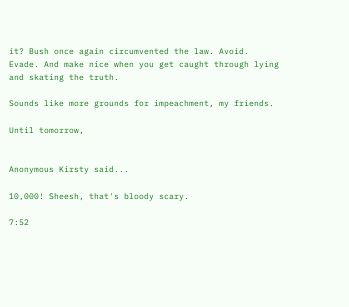it? Bush once again circumvented the law. Avoid. Evade. And make nice when you get caught through lying and skating the truth.

Sounds like more grounds for impeachment, my friends.

Until tomorrow,


Anonymous Kirsty said...

10,000! Sheesh, that's bloody scary.

7:52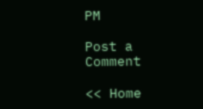PM

Post a Comment

<< Home